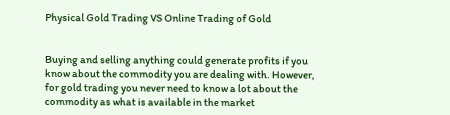Physical Gold Trading VS Online Trading of Gold


Buying and selling anything could generate profits if you know about the commodity you are dealing with. However, for gold trading you never need to know a lot about the commodity as what is available in the market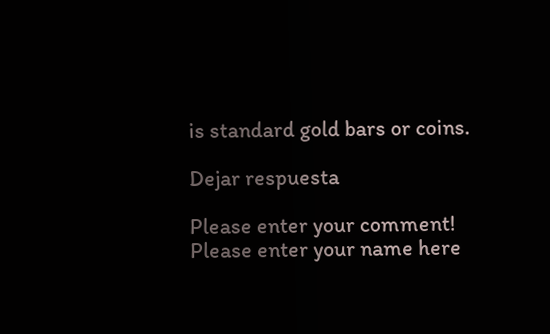is standard gold bars or coins.

Dejar respuesta

Please enter your comment!
Please enter your name here